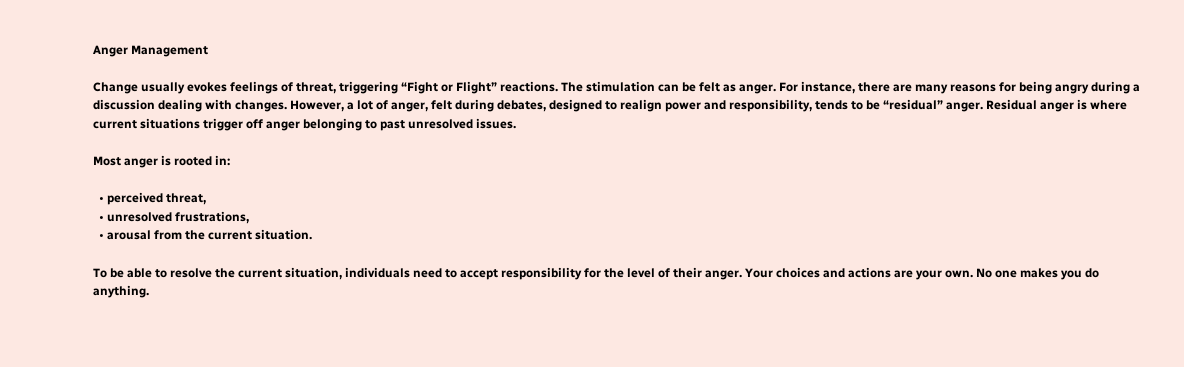Anger Management

Change usually evokes feelings of threat, triggering “Fight or Flight” reactions. The stimulation can be felt as anger. For instance, there are many reasons for being angry during a discussion dealing with changes. However, a lot of anger, felt during debates, designed to realign power and responsibility, tends to be “residual” anger. Residual anger is where current situations trigger off anger belonging to past unresolved issues.

Most anger is rooted in:

  • perceived threat,
  • unresolved frustrations,
  • arousal from the current situation.

To be able to resolve the current situation, individuals need to accept responsibility for the level of their anger. Your choices and actions are your own. No one makes you do anything.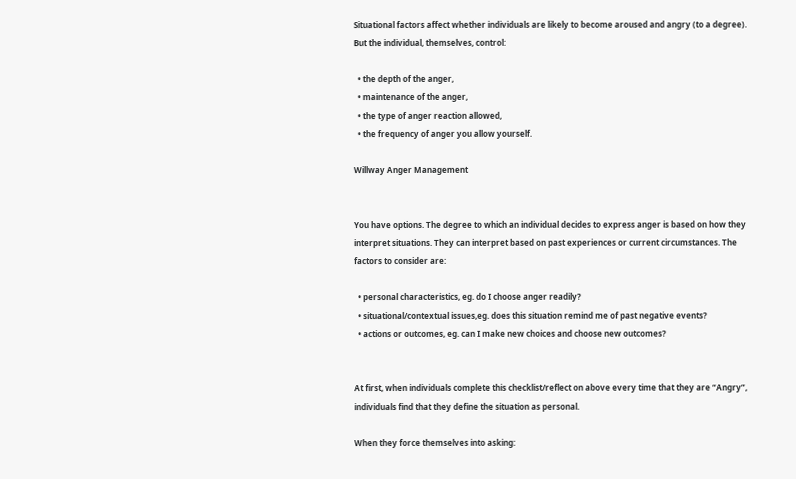Situational factors affect whether individuals are likely to become aroused and angry (to a degree). But the individual, themselves, control:

  • the depth of the anger,
  • maintenance of the anger,
  • the type of anger reaction allowed,
  • the frequency of anger you allow yourself.

Willway Anger Management


You have options. The degree to which an individual decides to express anger is based on how they interpret situations. They can interpret based on past experiences or current circumstances. The factors to consider are:

  • personal characteristics, eg. do I choose anger readily?
  • situational/contextual issues,eg. does this situation remind me of past negative events?
  • actions or outcomes, eg. can I make new choices and choose new outcomes?


At first, when individuals complete this checklist/reflect on above every time that they are “Angry”, individuals find that they define the situation as personal.

When they force themselves into asking: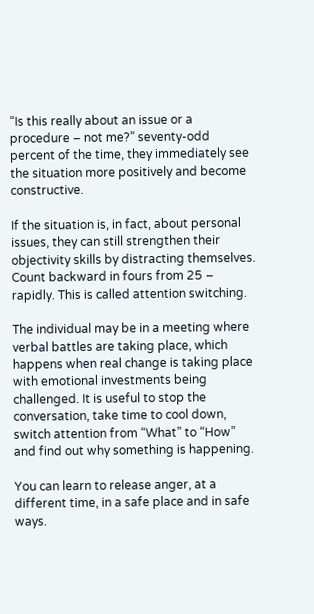“Is this really about an issue or a procedure – not me?” seventy-odd percent of the time, they immediately see the situation more positively and become constructive.

If the situation is, in fact, about personal issues, they can still strengthen their objectivity skills by distracting themselves. Count backward in fours from 25 – rapidly. This is called attention switching.

The individual may be in a meeting where verbal battles are taking place, which happens when real change is taking place with emotional investments being challenged. It is useful to stop the conversation, take time to cool down, switch attention from “What” to “How” and find out why something is happening.

You can learn to release anger, at a different time, in a safe place and in safe ways.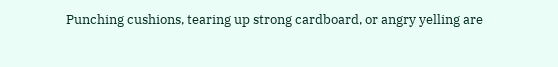Punching cushions, tearing up strong cardboard, or angry yelling are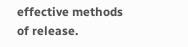effective methods of release.